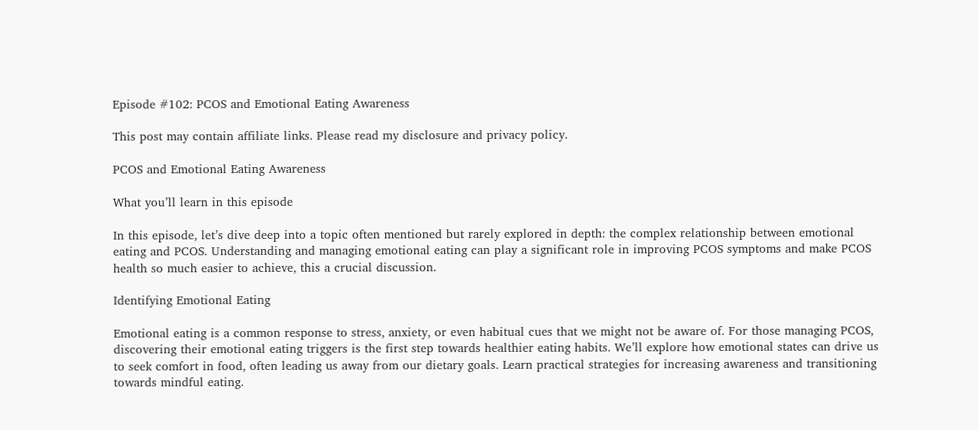Episode #102: PCOS and Emotional Eating Awareness

This post may contain affiliate links. Please read my disclosure and privacy policy.

PCOS and Emotional Eating Awareness

What you’ll learn in this episode

In this episode, let’s dive deep into a topic often mentioned but rarely explored in depth: the complex relationship between emotional eating and PCOS. Understanding and managing emotional eating can play a significant role in improving PCOS symptoms and make PCOS health so much easier to achieve, this a crucial discussion.

Identifying Emotional Eating

Emotional eating is a common response to stress, anxiety, or even habitual cues that we might not be aware of. For those managing PCOS, discovering their emotional eating triggers is the first step towards healthier eating habits. We’ll explore how emotional states can drive us to seek comfort in food, often leading us away from our dietary goals. Learn practical strategies for increasing awareness and transitioning towards mindful eating.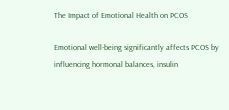The Impact of Emotional Health on PCOS

Emotional well-being significantly affects PCOS by influencing hormonal balances, insulin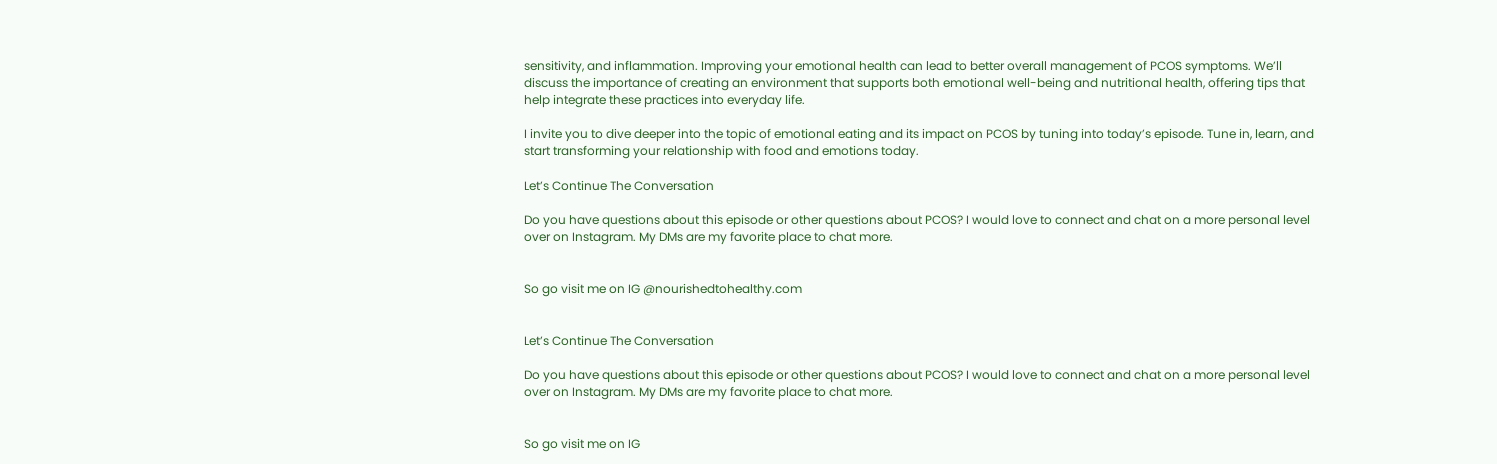sensitivity, and inflammation. Improving your emotional health can lead to better overall management of PCOS symptoms. We’ll discuss the importance of creating an environment that supports both emotional well-being and nutritional health, offering tips that help integrate these practices into everyday life.

I invite you to dive deeper into the topic of emotional eating and its impact on PCOS by tuning into today’s episode. Tune in, learn, and start transforming your relationship with food and emotions today.

Let’s Continue The Conversation

Do you have questions about this episode or other questions about PCOS? I would love to connect and chat on a more personal level over on Instagram. My DMs are my favorite place to chat more.


So go visit me on IG @nourishedtohealthy.com


Let’s Continue The Conversation

Do you have questions about this episode or other questions about PCOS? I would love to connect and chat on a more personal level over on Instagram. My DMs are my favorite place to chat more.


So go visit me on IG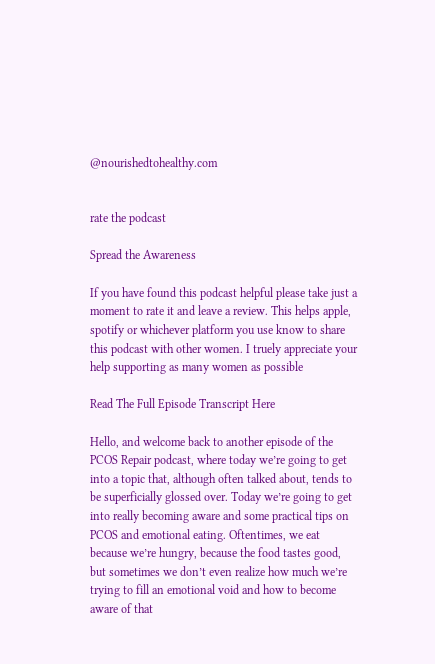@nourishedtohealthy.com


rate the podcast

Spread the Awareness

If you have found this podcast helpful please take just a moment to rate it and leave a review. This helps apple, spotify or whichever platform you use know to share this podcast with other women. I truely appreciate your help supporting as many women as possible

Read The Full Episode Transcript Here

Hello, and welcome back to another episode of the PCOS Repair podcast, where today we’re going to get into a topic that, although often talked about, tends to be superficially glossed over. Today we’re going to get into really becoming aware and some practical tips on PCOS and emotional eating. Oftentimes, we eat because we’re hungry, because the food tastes good, but sometimes we don’t even realize how much we’re trying to fill an emotional void and how to become aware of that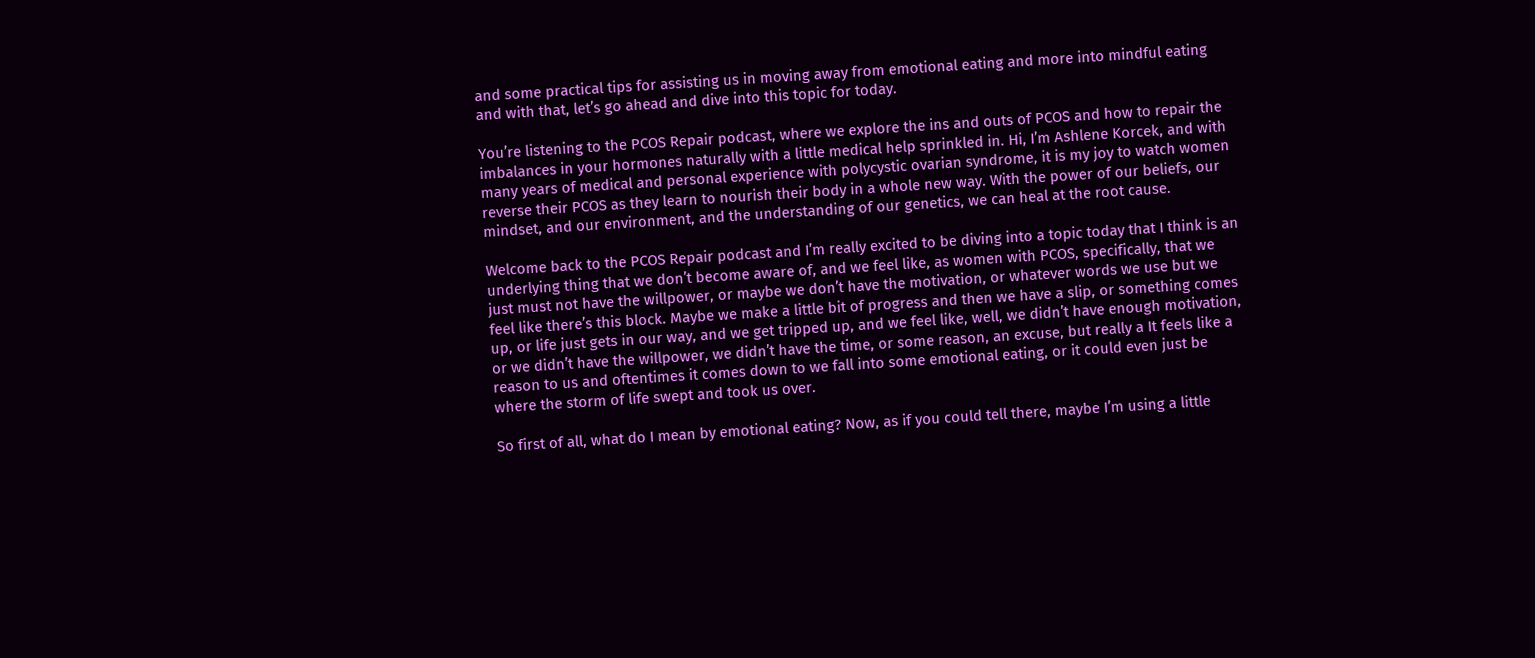and some practical tips for assisting us in moving away from emotional eating and more into mindful eating and with that, let’s go ahead and dive into this topic for today.

You’re listening to the PCOS Repair podcast, where we explore the ins and outs of PCOS and how to repair the imbalances in your hormones naturally with a little medical help sprinkled in. Hi, I’m Ashlene Korcek, and with many years of medical and personal experience with polycystic ovarian syndrome, it is my joy to watch women reverse their PCOS as they learn to nourish their body in a whole new way. With the power of our beliefs, our mindset, and our environment, and the understanding of our genetics, we can heal at the root cause.

Welcome back to the PCOS Repair podcast and I’m really excited to be diving into a topic today that I think is an underlying thing that we don’t become aware of, and we feel like, as women with PCOS, specifically, that we just must not have the willpower, or maybe we don’t have the motivation, or whatever words we use but we feel like there’s this block. Maybe we make a little bit of progress and then we have a slip, or something comes up, or life just gets in our way, and we get tripped up, and we feel like, well, we didn’t have enough motivation, or we didn’t have the willpower, we didn’t have the time, or some reason, an excuse, but really a It feels like a reason to us and oftentimes it comes down to we fall into some emotional eating, or it could even just be where the storm of life swept and took us over.

So first of all, what do I mean by emotional eating? Now, as if you could tell there, maybe I’m using a little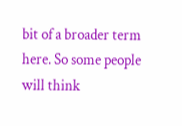bit of a broader term here. So some people will think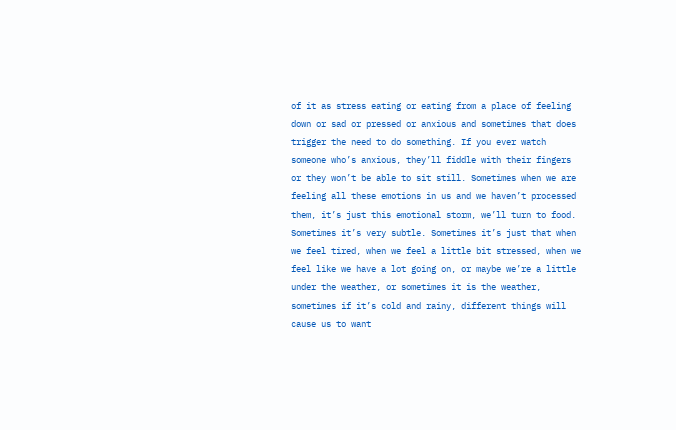of it as stress eating or eating from a place of feeling down or sad or pressed or anxious and sometimes that does trigger the need to do something. If you ever watch someone who’s anxious, they’ll fiddle with their fingers or they won’t be able to sit still. Sometimes when we are feeling all these emotions in us and we haven’t processed them, it’s just this emotional storm, we’ll turn to food. Sometimes it’s very subtle. Sometimes it’s just that when we feel tired, when we feel a little bit stressed, when we feel like we have a lot going on, or maybe we’re a little under the weather, or sometimes it is the weather, sometimes if it’s cold and rainy, different things will cause us to want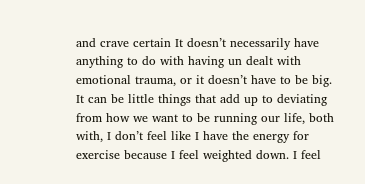and crave certain It doesn’t necessarily have anything to do with having un dealt with emotional trauma, or it doesn’t have to be big. It can be little things that add up to deviating from how we want to be running our life, both with, I don’t feel like I have the energy for exercise because I feel weighted down. I feel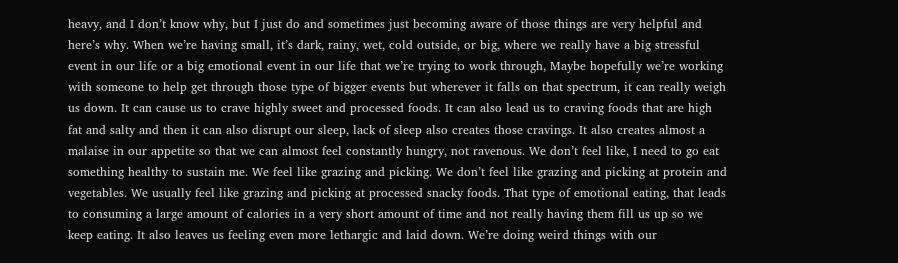heavy, and I don’t know why, but I just do and sometimes just becoming aware of those things are very helpful and here’s why. When we’re having small, it’s dark, rainy, wet, cold outside, or big, where we really have a big stressful event in our life or a big emotional event in our life that we’re trying to work through, Maybe hopefully we’re working with someone to help get through those type of bigger events but wherever it falls on that spectrum, it can really weigh us down. It can cause us to crave highly sweet and processed foods. It can also lead us to craving foods that are high fat and salty and then it can also disrupt our sleep, lack of sleep also creates those cravings. It also creates almost a malaise in our appetite so that we can almost feel constantly hungry, not ravenous. We don’t feel like, I need to go eat something healthy to sustain me. We feel like grazing and picking. We don’t feel like grazing and picking at protein and vegetables. We usually feel like grazing and picking at processed snacky foods. That type of emotional eating, that leads to consuming a large amount of calories in a very short amount of time and not really having them fill us up so we keep eating. It also leaves us feeling even more lethargic and laid down. We’re doing weird things with our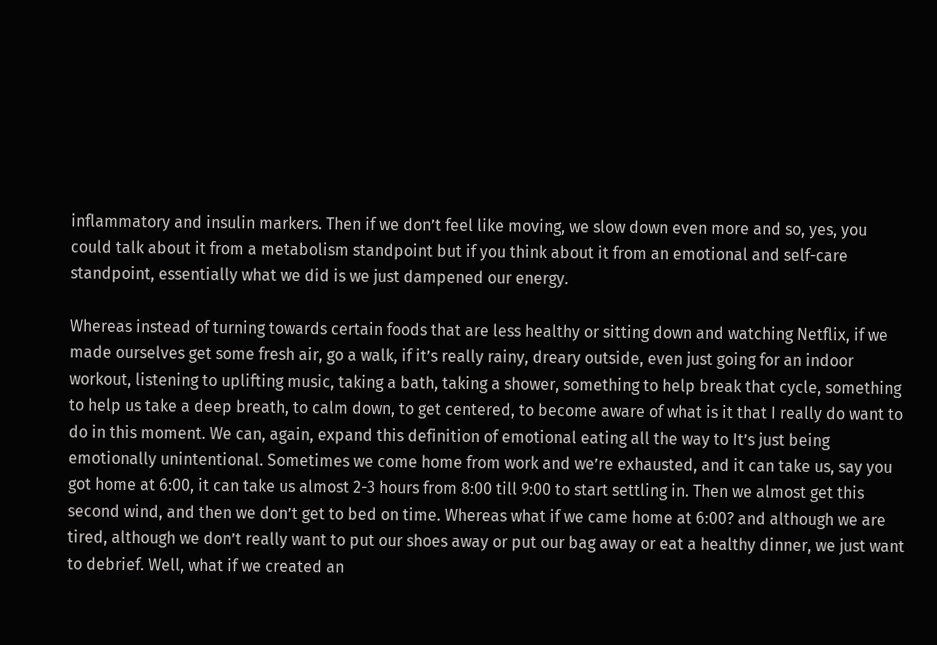inflammatory and insulin markers. Then if we don’t feel like moving, we slow down even more and so, yes, you could talk about it from a metabolism standpoint but if you think about it from an emotional and self-care standpoint, essentially what we did is we just dampened our energy.

Whereas instead of turning towards certain foods that are less healthy or sitting down and watching Netflix, if we made ourselves get some fresh air, go a walk, if it’s really rainy, dreary outside, even just going for an indoor workout, listening to uplifting music, taking a bath, taking a shower, something to help break that cycle, something to help us take a deep breath, to calm down, to get centered, to become aware of what is it that I really do want to do in this moment. We can, again, expand this definition of emotional eating all the way to It’s just being emotionally unintentional. Sometimes we come home from work and we’re exhausted, and it can take us, say you got home at 6:00, it can take us almost 2-3 hours from 8:00 till 9:00 to start settling in. Then we almost get this second wind, and then we don’t get to bed on time. Whereas what if we came home at 6:00? and although we are tired, although we don’t really want to put our shoes away or put our bag away or eat a healthy dinner, we just want to debrief. Well, what if we created an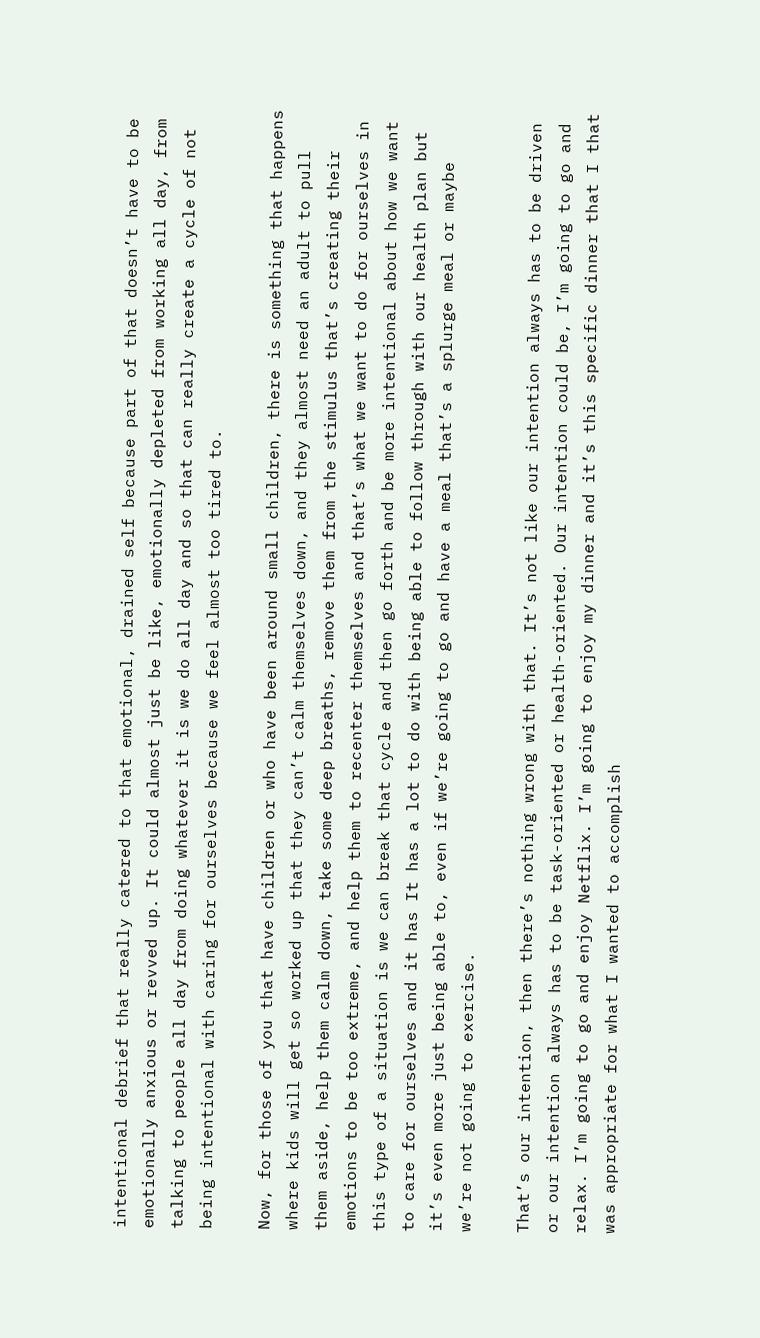intentional debrief that really catered to that emotional, drained self because part of that doesn’t have to be emotionally anxious or revved up. It could almost just be like, emotionally depleted from working all day, from talking to people all day from doing whatever it is we do all day and so that can really create a cycle of not being intentional with caring for ourselves because we feel almost too tired to.

Now, for those of you that have children or who have been around small children, there is something that happens where kids will get so worked up that they can’t calm themselves down, and they almost need an adult to pull them aside, help them calm down, take some deep breaths, remove them from the stimulus that’s creating their emotions to be too extreme, and help them to recenter themselves and that’s what we want to do for ourselves in this type of a situation is we can break that cycle and then go forth and be more intentional about how we want to care for ourselves and it has It has a lot to do with being able to follow through with our health plan but it’s even more just being able to, even if we’re going to go and have a meal that’s a splurge meal or maybe we’re not going to exercise.

That’s our intention, then there’s nothing wrong with that. It’s not like our intention always has to be driven or our intention always has to be task-oriented or health-oriented. Our intention could be, I’m going to go and relax. I’m going to go and enjoy Netflix. I’m going to enjoy my dinner and it’s this specific dinner that I that was appropriate for what I wanted to accomplish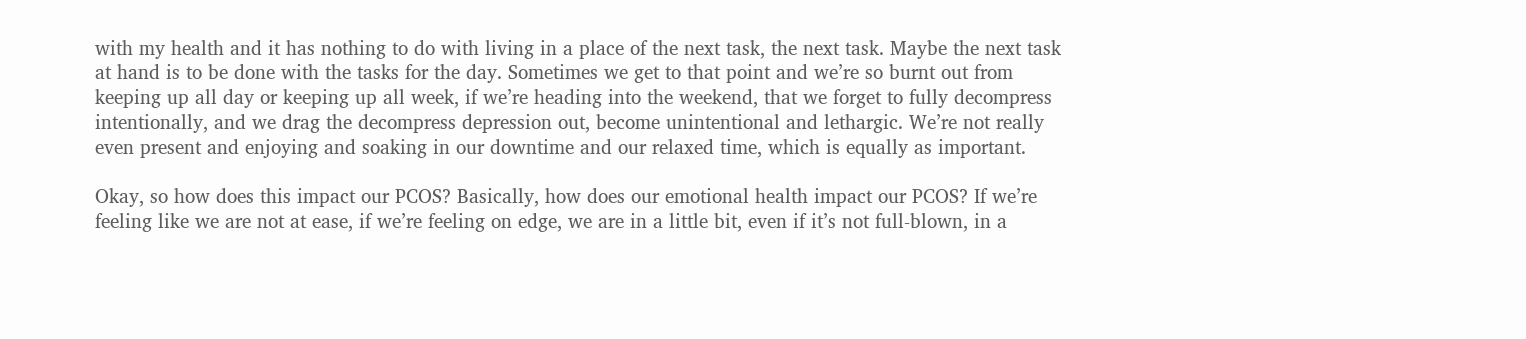with my health and it has nothing to do with living in a place of the next task, the next task. Maybe the next task at hand is to be done with the tasks for the day. Sometimes we get to that point and we’re so burnt out from keeping up all day or keeping up all week, if we’re heading into the weekend, that we forget to fully decompress intentionally, and we drag the decompress depression out, become unintentional and lethargic. We’re not really even present and enjoying and soaking in our downtime and our relaxed time, which is equally as important.

Okay, so how does this impact our PCOS? Basically, how does our emotional health impact our PCOS? If we’re feeling like we are not at ease, if we’re feeling on edge, we are in a little bit, even if it’s not full-blown, in a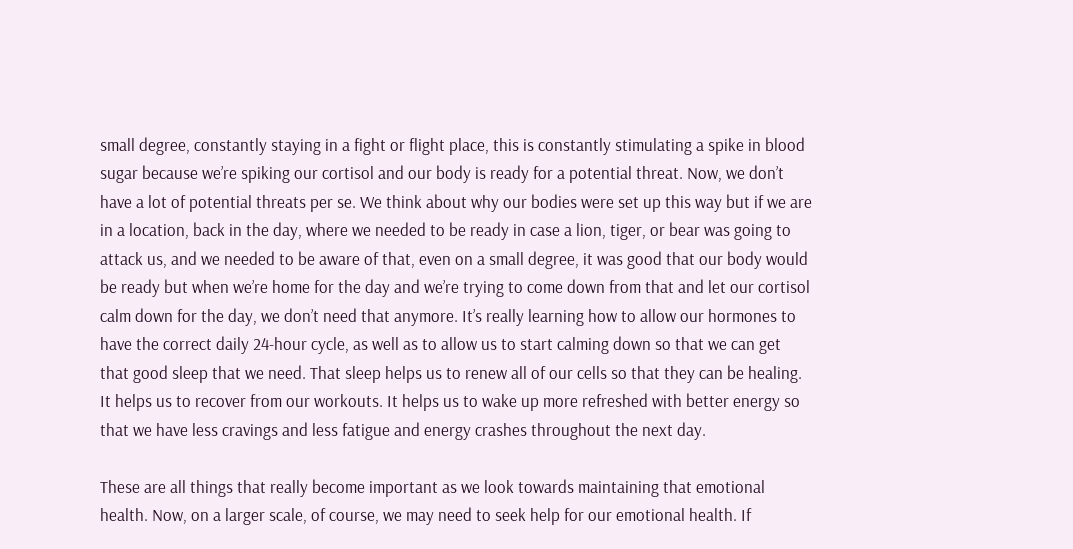small degree, constantly staying in a fight or flight place, this is constantly stimulating a spike in blood sugar because we’re spiking our cortisol and our body is ready for a potential threat. Now, we don’t have a lot of potential threats per se. We think about why our bodies were set up this way but if we are in a location, back in the day, where we needed to be ready in case a lion, tiger, or bear was going to attack us, and we needed to be aware of that, even on a small degree, it was good that our body would be ready but when we’re home for the day and we’re trying to come down from that and let our cortisol calm down for the day, we don’t need that anymore. It’s really learning how to allow our hormones to have the correct daily 24-hour cycle, as well as to allow us to start calming down so that we can get that good sleep that we need. That sleep helps us to renew all of our cells so that they can be healing. It helps us to recover from our workouts. It helps us to wake up more refreshed with better energy so that we have less cravings and less fatigue and energy crashes throughout the next day.

These are all things that really become important as we look towards maintaining that emotional health. Now, on a larger scale, of course, we may need to seek help for our emotional health. If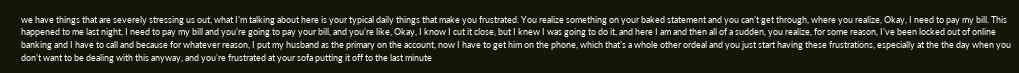we have things that are severely stressing us out, what I’m talking about here is your typical daily things that make you frustrated. You realize something on your baked statement and you can’t get through, where you realize, Okay, I need to pay my bill. This happened to me last night, I need to pay my bill and you’re going to pay your bill, and you’re like, Okay, I know I cut it close, but I knew I was going to do it, and here I am and then all of a sudden, you realize, for some reason, I’ve been locked out of online banking and I have to call and because for whatever reason, I put my husband as the primary on the account, now I have to get him on the phone, which that’s a whole other ordeal and you just start having these frustrations, especially at the the day when you don’t want to be dealing with this anyway, and you’re frustrated at your sofa putting it off to the last minute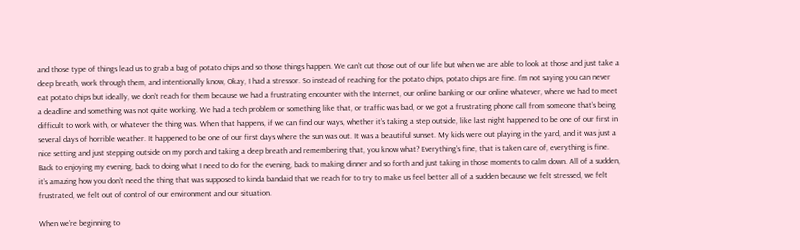and those type of things lead us to grab a bag of potato chips and so those things happen. We can’t cut those out of our life but when we are able to look at those and just take a deep breath, work through them, and intentionally know, Okay, I had a stressor. So instead of reaching for the potato chips, potato chips are fine. I’m not saying you can never eat potato chips but ideally, we don’t reach for them because we had a frustrating encounter with the Internet, our online banking or our online whatever, where we had to meet a deadline and something was not quite working. We had a tech problem or something like that, or traffic was bad, or we got a frustrating phone call from someone that’s being difficult to work with, or whatever the thing was. When that happens, if we can find our ways, whether it’s taking a step outside, like last night happened to be one of our first in several days of horrible weather. It happened to be one of our first days where the sun was out. It was a beautiful sunset. My kids were out playing in the yard, and it was just a nice setting and just stepping outside on my porch and taking a deep breath and remembering that, you know what? Everything’s fine, that is taken care of, everything is fine. Back to enjoying my evening, back to doing what I need to do for the evening, back to making dinner and so forth and just taking in those moments to calm down. All of a sudden, it’s amazing how you don’t need the thing that was supposed to kinda bandaid that we reach for to try to make us feel better all of a sudden because we felt stressed, we felt frustrated, we felt out of control of our environment and our situation.

When we’re beginning to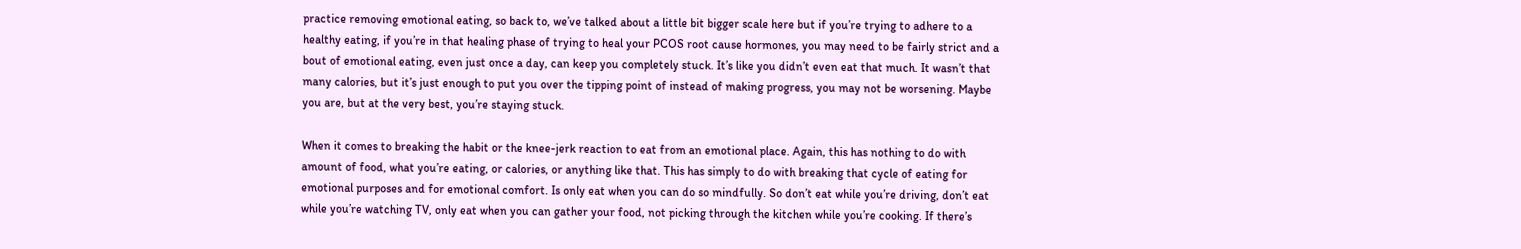practice removing emotional eating, so back to, we’ve talked about a little bit bigger scale here but if you’re trying to adhere to a healthy eating, if you’re in that healing phase of trying to heal your PCOS root cause hormones, you may need to be fairly strict and a bout of emotional eating, even just once a day, can keep you completely stuck. It’s like you didn’t even eat that much. It wasn’t that many calories, but it’s just enough to put you over the tipping point of instead of making progress, you may not be worsening. Maybe you are, but at the very best, you’re staying stuck.

When it comes to breaking the habit or the knee-jerk reaction to eat from an emotional place. Again, this has nothing to do with amount of food, what you’re eating, or calories, or anything like that. This has simply to do with breaking that cycle of eating for emotional purposes and for emotional comfort. Is only eat when you can do so mindfully. So don’t eat while you’re driving, don’t eat while you’re watching TV, only eat when you can gather your food, not picking through the kitchen while you’re cooking. If there’s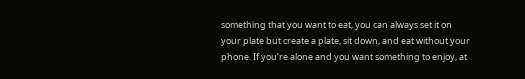something that you want to eat, you can always set it on your plate but create a plate, sit down, and eat without your phone. If you’re alone and you want something to enjoy, at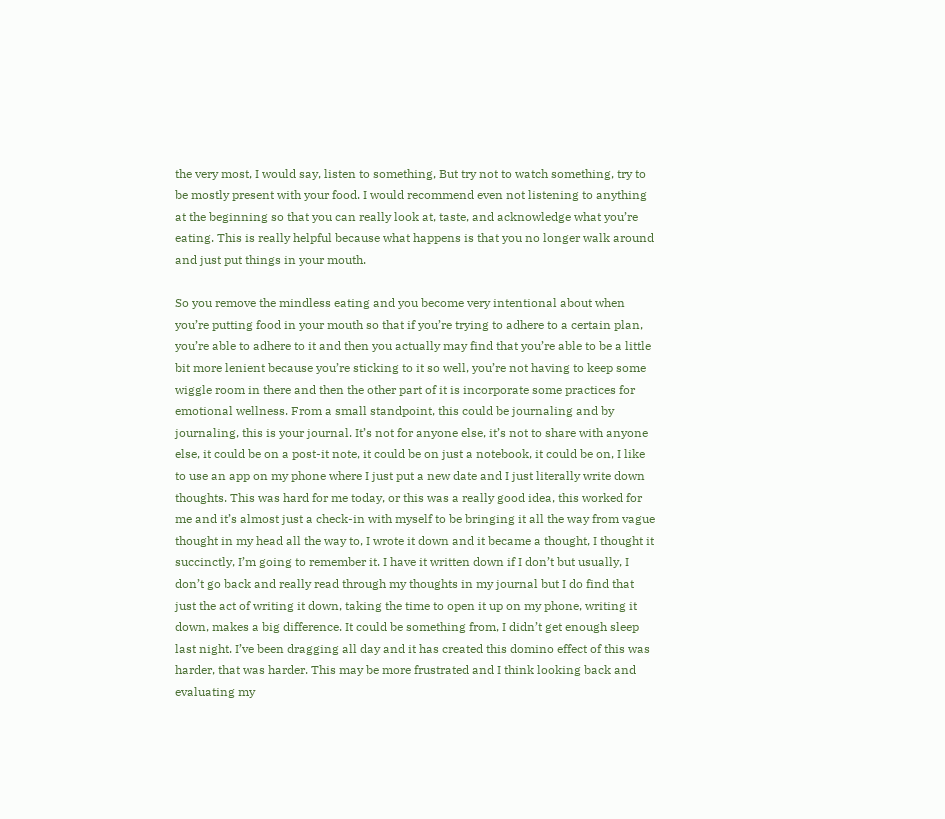the very most, I would say, listen to something, But try not to watch something, try to be mostly present with your food. I would recommend even not listening to anything at the beginning so that you can really look at, taste, and acknowledge what you’re eating. This is really helpful because what happens is that you no longer walk around and just put things in your mouth.

So you remove the mindless eating and you become very intentional about when you’re putting food in your mouth so that if you’re trying to adhere to a certain plan, you’re able to adhere to it and then you actually may find that you’re able to be a little bit more lenient because you’re sticking to it so well, you’re not having to keep some wiggle room in there and then the other part of it is incorporate some practices for emotional wellness. From a small standpoint, this could be journaling and by journaling, this is your journal. It’s not for anyone else, it’s not to share with anyone else, it could be on a post-it note, it could be on just a notebook, it could be on, I like to use an app on my phone where I just put a new date and I just literally write down thoughts. This was hard for me today, or this was a really good idea, this worked for me and it’s almost just a check-in with myself to be bringing it all the way from vague thought in my head all the way to, I wrote it down and it became a thought, I thought it succinctly, I’m going to remember it. I have it written down if I don’t but usually, I don’t go back and really read through my thoughts in my journal but I do find that just the act of writing it down, taking the time to open it up on my phone, writing it down, makes a big difference. It could be something from, I didn’t get enough sleep last night. I’ve been dragging all day and it has created this domino effect of this was harder, that was harder. This may be more frustrated and I think looking back and evaluating my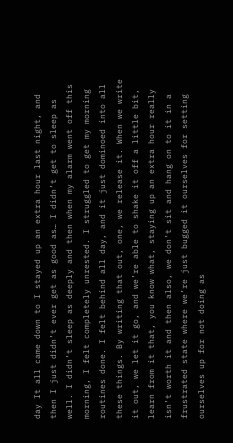day It all came down to I stayed up an extra hour last night, and then I just didn’t ever get as good as… I didn’t get to sleep as well. I didn’t sleep as deeply and then when my alarm went off this morning, I felt completely unrested. I struggled to get my morning routines done. I felt behind all day, and it just dominoed into all these things. By writing that out, one, we release it. When we write it out, we let it go, and we’re able to shake it off a little bit, learn from it that, you know what, staying up an extra hour really isn’t worth it and then also, we don’t sit and hang on to it in a frustrated state where we’re just bugged it ourselves for setting ourselves up for not doing as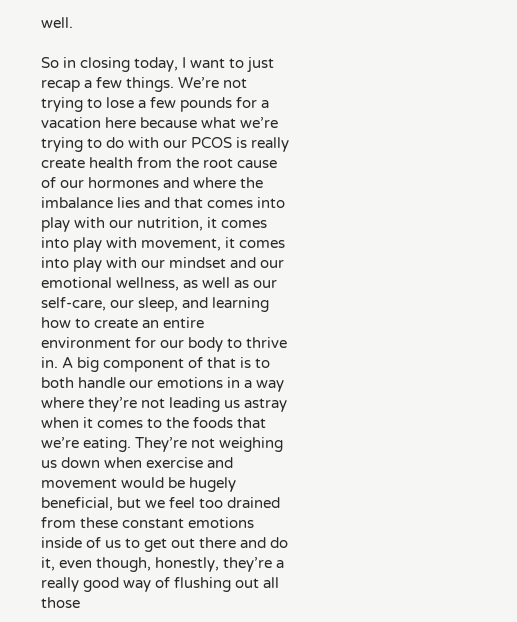well.

So in closing today, I want to just recap a few things. We’re not trying to lose a few pounds for a vacation here because what we’re trying to do with our PCOS is really create health from the root cause of our hormones and where the imbalance lies and that comes into play with our nutrition, it comes into play with movement, it comes into play with our mindset and our emotional wellness, as well as our self-care, our sleep, and learning how to create an entire environment for our body to thrive in. A big component of that is to both handle our emotions in a way where they’re not leading us astray when it comes to the foods that we’re eating. They’re not weighing us down when exercise and movement would be hugely beneficial, but we feel too drained from these constant emotions inside of us to get out there and do it, even though, honestly, they’re a really good way of flushing out all those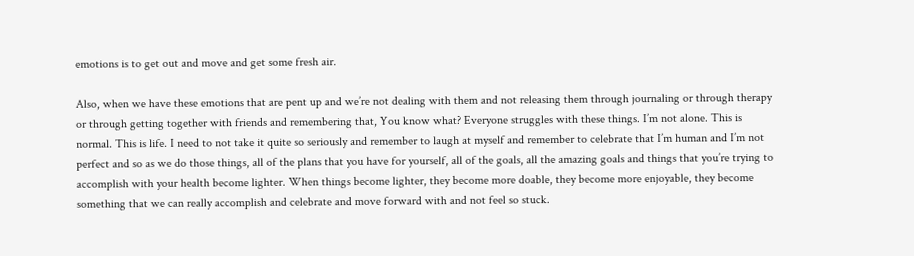emotions is to get out and move and get some fresh air.

Also, when we have these emotions that are pent up and we’re not dealing with them and not releasing them through journaling or through therapy or through getting together with friends and remembering that, You know what? Everyone struggles with these things. I’m not alone. This is normal. This is life. I need to not take it quite so seriously and remember to laugh at myself and remember to celebrate that I’m human and I’m not perfect and so as we do those things, all of the plans that you have for yourself, all of the goals, all the amazing goals and things that you’re trying to accomplish with your health become lighter. When things become lighter, they become more doable, they become more enjoyable, they become something that we can really accomplish and celebrate and move forward with and not feel so stuck.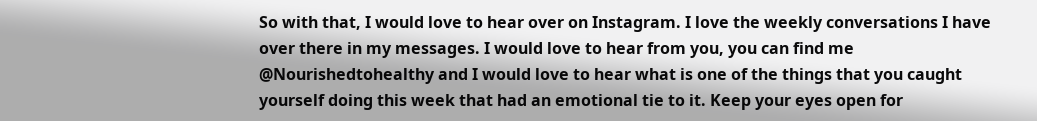So with that, I would love to hear over on Instagram. I love the weekly conversations I have over there in my messages. I would love to hear from you, you can find me @Nourishedtohealthy and I would love to hear what is one of the things that you caught yourself doing this week that had an emotional tie to it. Keep your eyes open for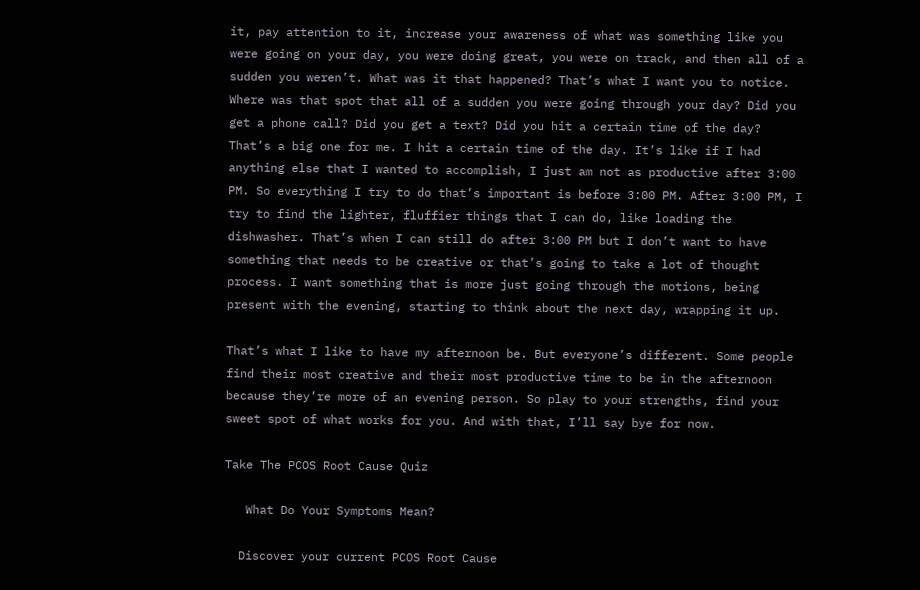it, pay attention to it, increase your awareness of what was something like you were going on your day, you were doing great, you were on track, and then all of a sudden you weren’t. What was it that happened? That’s what I want you to notice. Where was that spot that all of a sudden you were going through your day? Did you get a phone call? Did you get a text? Did you hit a certain time of the day? That’s a big one for me. I hit a certain time of the day. It’s like if I had anything else that I wanted to accomplish, I just am not as productive after 3:00 PM. So everything I try to do that’s important is before 3:00 PM. After 3:00 PM, I try to find the lighter, fluffier things that I can do, like loading the dishwasher. That’s when I can still do after 3:00 PM but I don’t want to have something that needs to be creative or that’s going to take a lot of thought process. I want something that is more just going through the motions, being present with the evening, starting to think about the next day, wrapping it up.

That’s what I like to have my afternoon be. But everyone’s different. Some people find their most creative and their most productive time to be in the afternoon because they’re more of an evening person. So play to your strengths, find your sweet spot of what works for you. And with that, I’ll say bye for now.

Take The PCOS Root Cause Quiz

   What Do Your Symptoms Mean?

  Discover your current PCOS Root Cause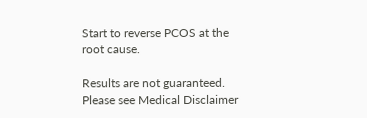Start to reverse PCOS at the root cause.

Results are not guaranteed. Please see Medical Disclaimer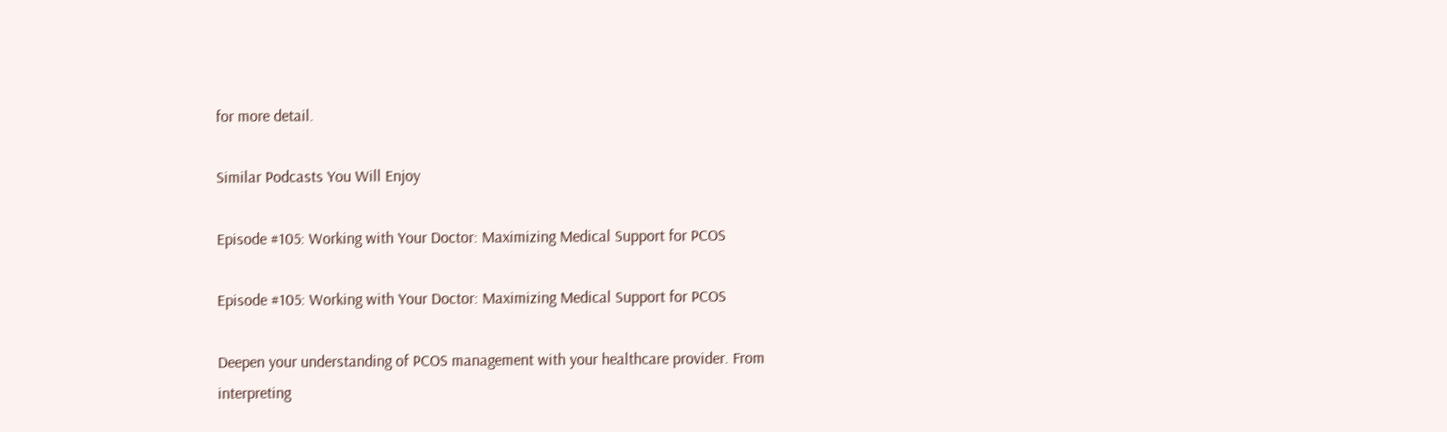for more detail.

Similar Podcasts You Will Enjoy

Episode #105: Working with Your Doctor: Maximizing Medical Support for PCOS

Episode #105: Working with Your Doctor: Maximizing Medical Support for PCOS

Deepen your understanding of PCOS management with your healthcare provider. From interpreting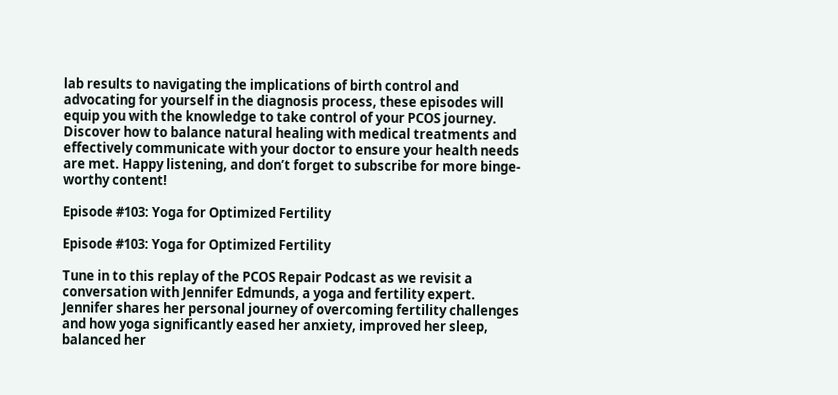lab results to navigating the implications of birth control and advocating for yourself in the diagnosis process, these episodes will equip you with the knowledge to take control of your PCOS journey. Discover how to balance natural healing with medical treatments and effectively communicate with your doctor to ensure your health needs are met. Happy listening, and don’t forget to subscribe for more binge-worthy content!

Episode #103: Yoga for Optimized Fertility

Episode #103: Yoga for Optimized Fertility

Tune in to this replay of the PCOS Repair Podcast as we revisit a conversation with Jennifer Edmunds, a yoga and fertility expert. Jennifer shares her personal journey of overcoming fertility challenges and how yoga significantly eased her anxiety, improved her sleep, balanced her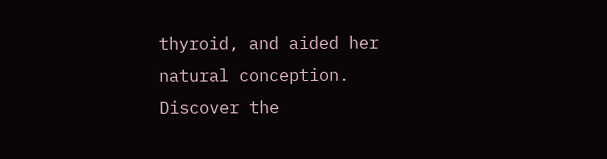thyroid, and aided her natural conception. Discover the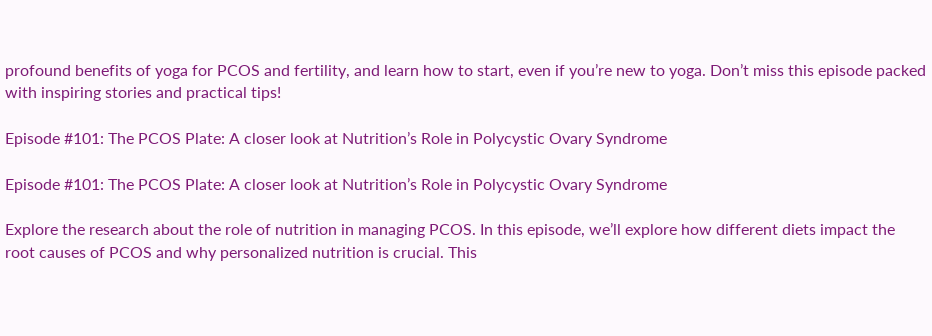profound benefits of yoga for PCOS and fertility, and learn how to start, even if you’re new to yoga. Don’t miss this episode packed with inspiring stories and practical tips!

Episode #101: The PCOS Plate: A closer look at Nutrition’s Role in Polycystic Ovary Syndrome

Episode #101: The PCOS Plate: A closer look at Nutrition’s Role in Polycystic Ovary Syndrome

Explore the research about the role of nutrition in managing PCOS. In this episode, we’ll explore how different diets impact the root causes of PCOS and why personalized nutrition is crucial. This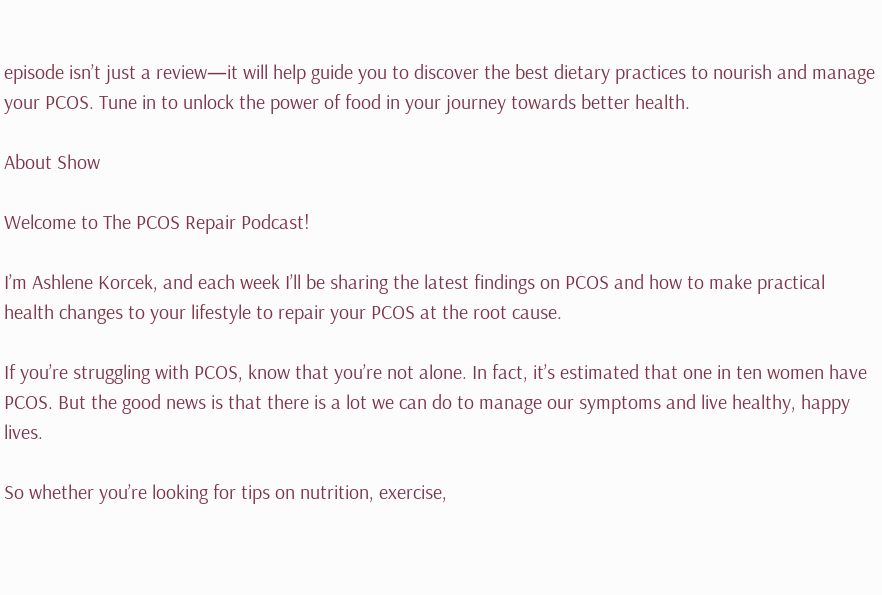episode isn’t just a review—it will help guide you to discover the best dietary practices to nourish and manage your PCOS. Tune in to unlock the power of food in your journey towards better health.

About Show

Welcome to The PCOS Repair Podcast!

I’m Ashlene Korcek, and each week I’ll be sharing the latest findings on PCOS and how to make practical health changes to your lifestyle to repair your PCOS at the root cause.

If you’re struggling with PCOS, know that you’re not alone. In fact, it’s estimated that one in ten women have PCOS. But the good news is that there is a lot we can do to manage our symptoms and live healthy, happy lives.

So whether you’re looking for tips on nutrition, exercise,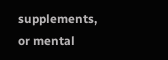supplements, or mental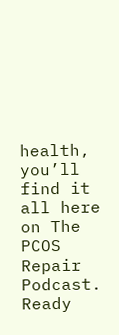health, you’ll find it all here on The PCOS Repair Podcast. Ready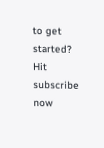to get started? Hit subscribe now